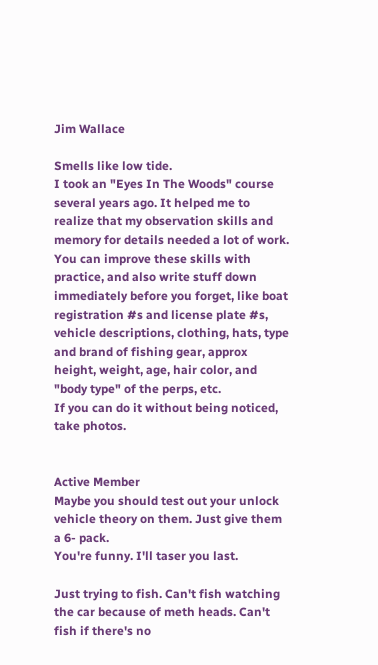Jim Wallace

Smells like low tide.
I took an "Eyes In The Woods" course several years ago. It helped me to realize that my observation skills and memory for details needed a lot of work. You can improve these skills with practice, and also write stuff down immediately before you forget, like boat registration #s and license plate #s, vehicle descriptions, clothing, hats, type and brand of fishing gear, approx height, weight, age, hair color, and "body type" of the perps, etc.
If you can do it without being noticed, take photos.


Active Member
Maybe you should test out your unlock vehicle theory on them. Just give them a 6- pack.
You're funny. I'll taser you last.

Just trying to fish. Can't fish watching the car because of meth heads. Can't fish if there's no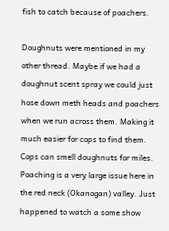fish to catch because of poachers.

Doughnuts were mentioned in my other thread. Maybe if we had a doughnut scent spray we could just hose down meth heads and poachers when we run across them. Making it much easier for cops to find them. Cops can smell doughnuts for miles.
Poaching is a very large issue here in the red neck (Okanogan) valley. Just happened to watch a some show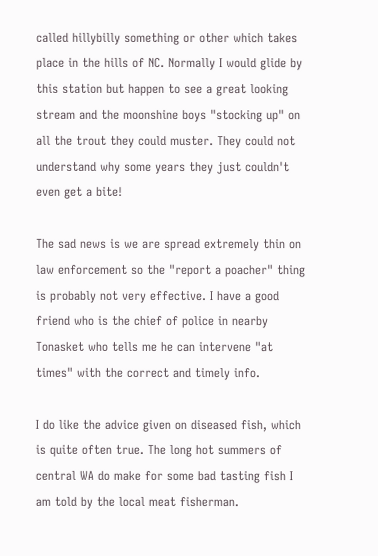called hillybilly something or other which takes place in the hills of NC. Normally I would glide by this station but happen to see a great looking stream and the moonshine boys "stocking up" on all the trout they could muster. They could not understand why some years they just couldn't even get a bite!

The sad news is we are spread extremely thin on law enforcement so the "report a poacher" thing is probably not very effective. I have a good friend who is the chief of police in nearby Tonasket who tells me he can intervene "at times" with the correct and timely info.

I do like the advice given on diseased fish, which is quite often true. The long hot summers of central WA do make for some bad tasting fish I am told by the local meat fisherman.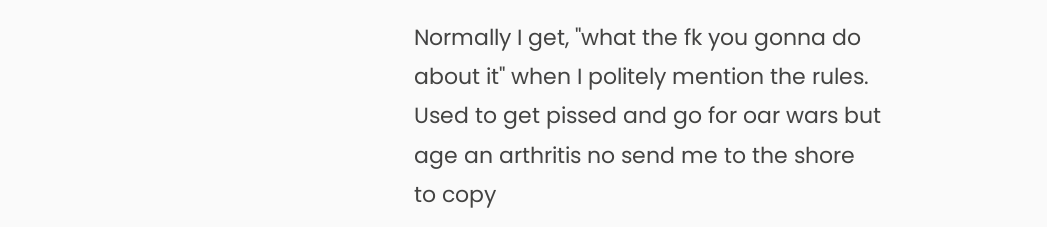Normally I get, "what the fk you gonna do about it" when I politely mention the rules. Used to get pissed and go for oar wars but age an arthritis no send me to the shore to copy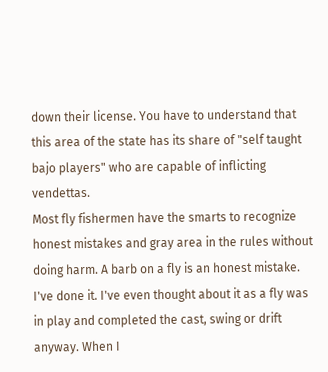down their license. You have to understand that this area of the state has its share of "self taught bajo players" who are capable of inflicting vendettas.
Most fly fishermen have the smarts to recognize honest mistakes and gray area in the rules without doing harm. A barb on a fly is an honest mistake. I've done it. I've even thought about it as a fly was in play and completed the cast, swing or drift anyway. When I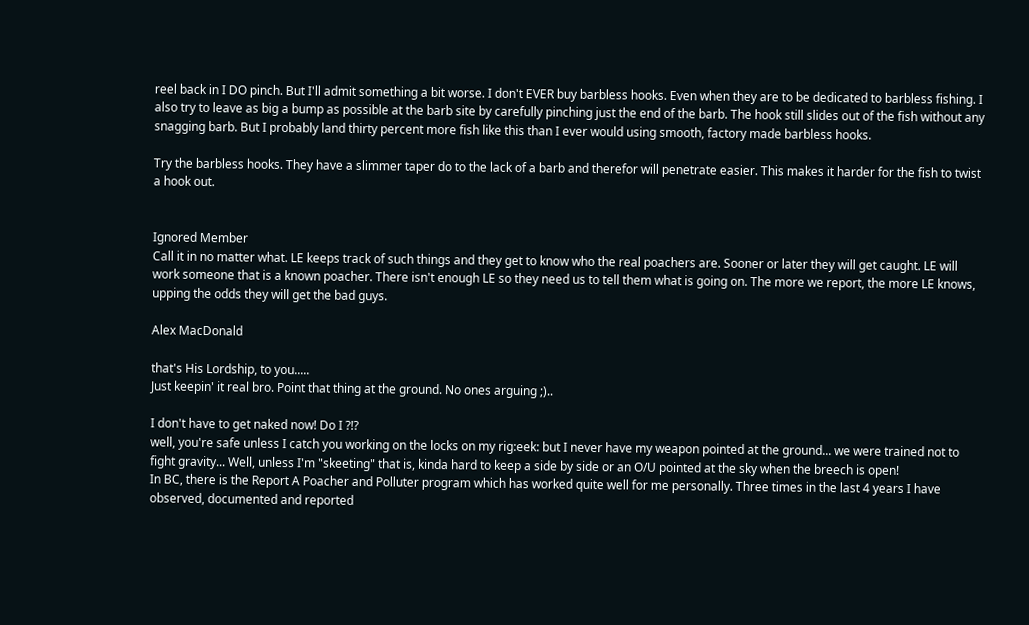reel back in I DO pinch. But I'll admit something a bit worse. I don't EVER buy barbless hooks. Even when they are to be dedicated to barbless fishing. I also try to leave as big a bump as possible at the barb site by carefully pinching just the end of the barb. The hook still slides out of the fish without any snagging barb. But I probably land thirty percent more fish like this than I ever would using smooth, factory made barbless hooks.

Try the barbless hooks. They have a slimmer taper do to the lack of a barb and therefor will penetrate easier. This makes it harder for the fish to twist a hook out.


Ignored Member
Call it in no matter what. LE keeps track of such things and they get to know who the real poachers are. Sooner or later they will get caught. LE will work someone that is a known poacher. There isn't enough LE so they need us to tell them what is going on. The more we report, the more LE knows, upping the odds they will get the bad guys.

Alex MacDonald

that's His Lordship, to you.....
Just keepin' it real bro. Point that thing at the ground. No ones arguing ;)..

I don't have to get naked now! Do I ?!?
well, you're safe unless I catch you working on the locks on my rig:eek: but I never have my weapon pointed at the ground... we were trained not to fight gravity... Well, unless I'm "skeeting" that is, kinda hard to keep a side by side or an O/U pointed at the sky when the breech is open!
In BC, there is the Report A Poacher and Polluter program which has worked quite well for me personally. Three times in the last 4 years I have observed, documented and reported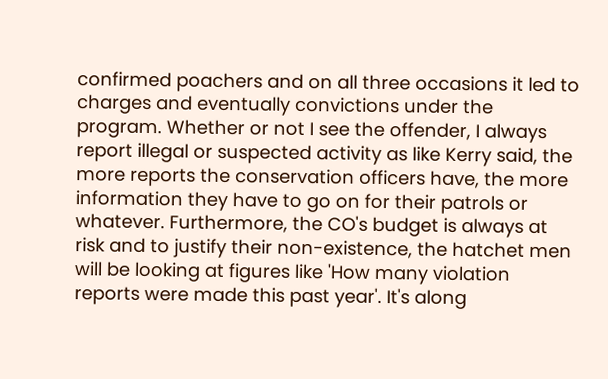confirmed poachers and on all three occasions it led to charges and eventually convictions under the program. Whether or not I see the offender, I always report illegal or suspected activity as like Kerry said, the more reports the conservation officers have, the more information they have to go on for their patrols or whatever. Furthermore, the CO's budget is always at risk and to justify their non-existence, the hatchet men will be looking at figures like 'How many violation reports were made this past year'. It's along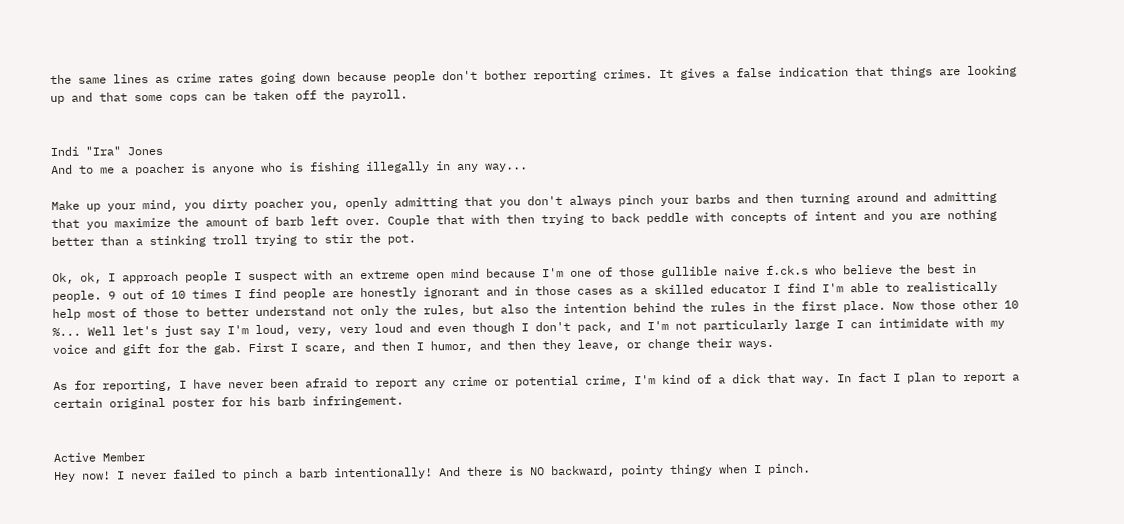the same lines as crime rates going down because people don't bother reporting crimes. It gives a false indication that things are looking up and that some cops can be taken off the payroll.


Indi "Ira" Jones
And to me a poacher is anyone who is fishing illegally in any way...

Make up your mind, you dirty poacher you, openly admitting that you don't always pinch your barbs and then turning around and admitting that you maximize the amount of barb left over. Couple that with then trying to back peddle with concepts of intent and you are nothing better than a stinking troll trying to stir the pot.

Ok, ok, I approach people I suspect with an extreme open mind because I'm one of those gullible naive f.ck.s who believe the best in people. 9 out of 10 times I find people are honestly ignorant and in those cases as a skilled educator I find I'm able to realistically help most of those to better understand not only the rules, but also the intention behind the rules in the first place. Now those other 10 %... Well let's just say I'm loud, very, very loud and even though I don't pack, and I'm not particularly large I can intimidate with my voice and gift for the gab. First I scare, and then I humor, and then they leave, or change their ways.

As for reporting, I have never been afraid to report any crime or potential crime, I'm kind of a dick that way. In fact I plan to report a certain original poster for his barb infringement.


Active Member
Hey now! I never failed to pinch a barb intentionally! And there is NO backward, pointy thingy when I pinch.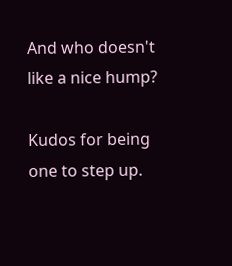And who doesn't like a nice hump?

Kudos for being one to step up.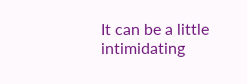It can be a little intimidating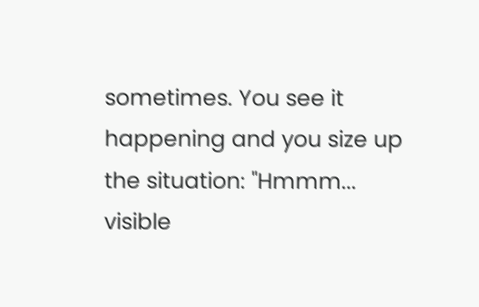sometimes. You see it happening and you size up the situation: "Hmmm... visible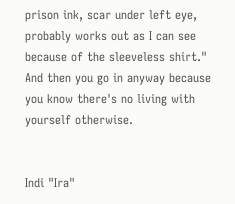prison ink, scar under left eye, probably works out as I can see because of the sleeveless shirt." And then you go in anyway because you know there's no living with yourself otherwise.


Indi "Ira"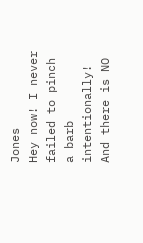Jones
Hey now! I never failed to pinch a barb intentionally! And there is NO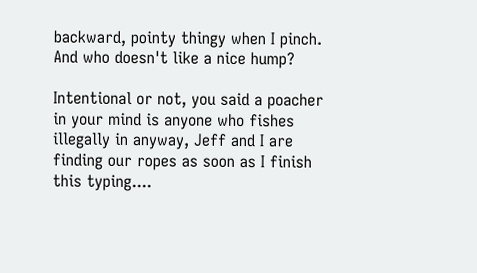backward, pointy thingy when I pinch. And who doesn't like a nice hump?

Intentional or not, you said a poacher in your mind is anyone who fishes illegally in anyway, Jeff and I are finding our ropes as soon as I finish this typing....